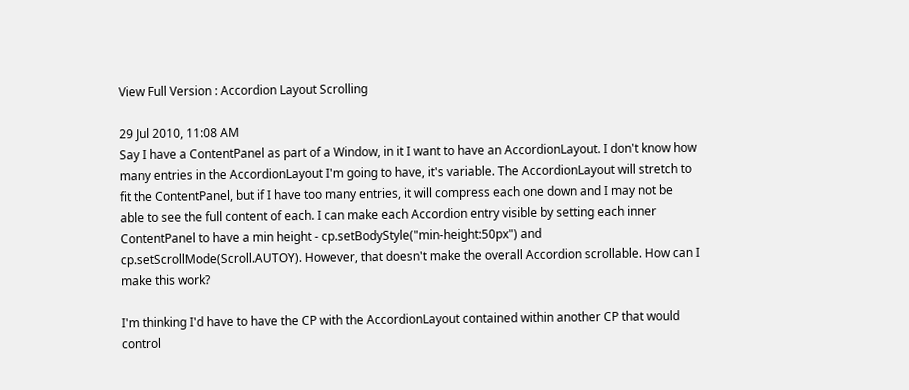View Full Version : Accordion Layout Scrolling

29 Jul 2010, 11:08 AM
Say I have a ContentPanel as part of a Window, in it I want to have an AccordionLayout. I don't know how many entries in the AccordionLayout I'm going to have, it's variable. The AccordionLayout will stretch to fit the ContentPanel, but if I have too many entries, it will compress each one down and I may not be able to see the full content of each. I can make each Accordion entry visible by setting each inner ContentPanel to have a min height - cp.setBodyStyle("min-height:50px") and cp.setScrollMode(Scroll.AUTOY). However, that doesn't make the overall Accordion scrollable. How can I make this work?

I'm thinking I'd have to have the CP with the AccordionLayout contained within another CP that would control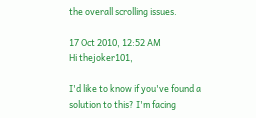the overall scrolling issues.

17 Oct 2010, 12:52 AM
Hi thejoker101,

I'd like to know if you've found a solution to this? I'm facing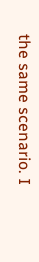the same scenario. I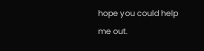hope you could help me out.